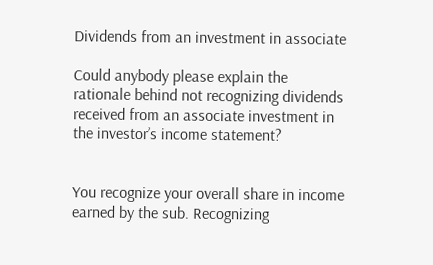Dividends from an investment in associate

Could anybody please explain the rationale behind not recognizing dividends received from an associate investment in the investor’s income statement?


You recognize your overall share in income earned by the sub. Recognizing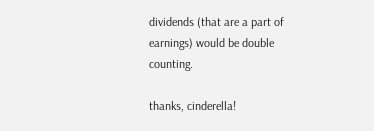dividends (that are a part of earnings) would be double counting.

thanks, cinderella!